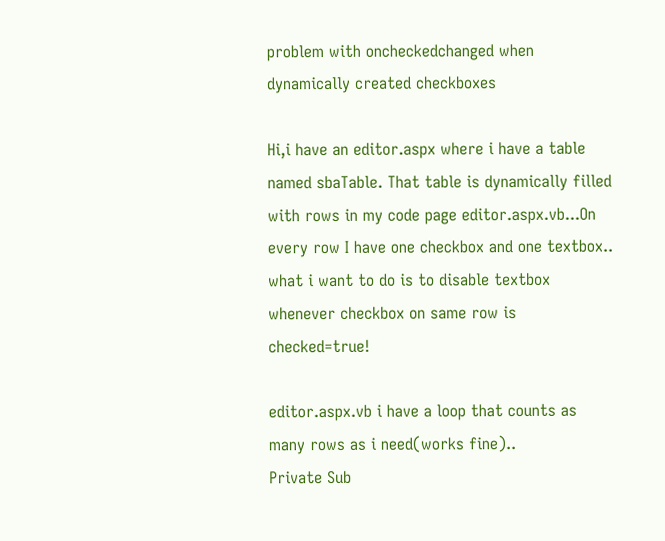problem with oncheckedchanged when dynamically created checkboxes

Hi,i have an editor.aspx where i have a table named sbaTable. That table is dynamically filled with rows in my code page editor.aspx.vb...On every row I have one checkbox and one textbox.. what i want to do is to disable textbox whenever checkbox on same row is checked=true!

editor.aspx.vb i have a loop that counts as many rows as i need(works fine)..
Private Sub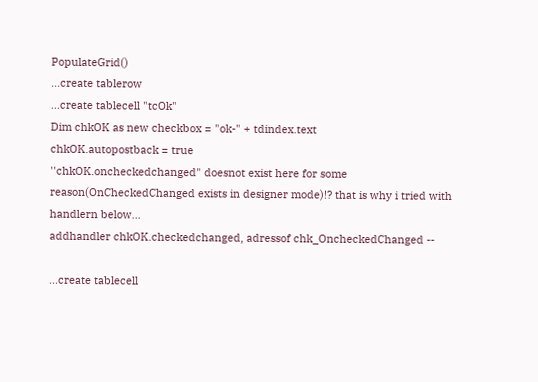PopulateGrid()
...create tablerow
...create tablecell "tcOk"
Dim chkOK as new checkbox = "ok-" + tdindex.text
chkOK.autopostback = true
''chkOK.oncheckedchanged" doesnot exist here for some reason(OnCheckedChanged exists in designer mode)!? that is why i tried with handlern below...
addhandler chkOK.checkedchanged, adressof chk_OncheckedChanged --

...create tablecell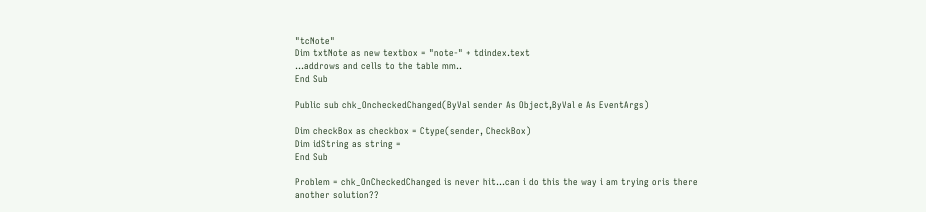"tcNote"
Dim txtNote as new textbox = "note-" + tdindex.text
...addrows and cells to the table mm..
End Sub

Public sub chk_OncheckedChanged(ByVal sender As Object,ByVal e As EventArgs)

Dim checkBox as checkbox = Ctype(sender, CheckBox)
Dim idString as string =
End Sub

Problem = chk_OnCheckedChanged is never hit...can i do this the way i am trying oris there another solution??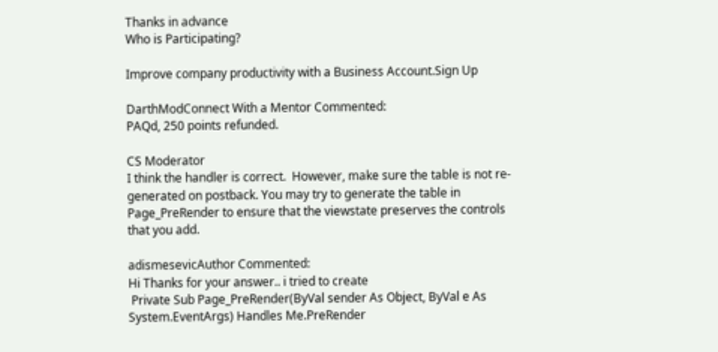Thanks in advance
Who is Participating?

Improve company productivity with a Business Account.Sign Up

DarthModConnect With a Mentor Commented:
PAQd, 250 points refunded.

CS Moderator
I think the handler is correct.  However, make sure the table is not re-generated on postback. You may try to generate the table in Page_PreRender to ensure that the viewstate preserves the controls that you add.

adismesevicAuthor Commented:
Hi Thanks for your answer.. i tried to create
 Private Sub Page_PreRender(ByVal sender As Object, ByVal e As System.EventArgs) Handles Me.PreRender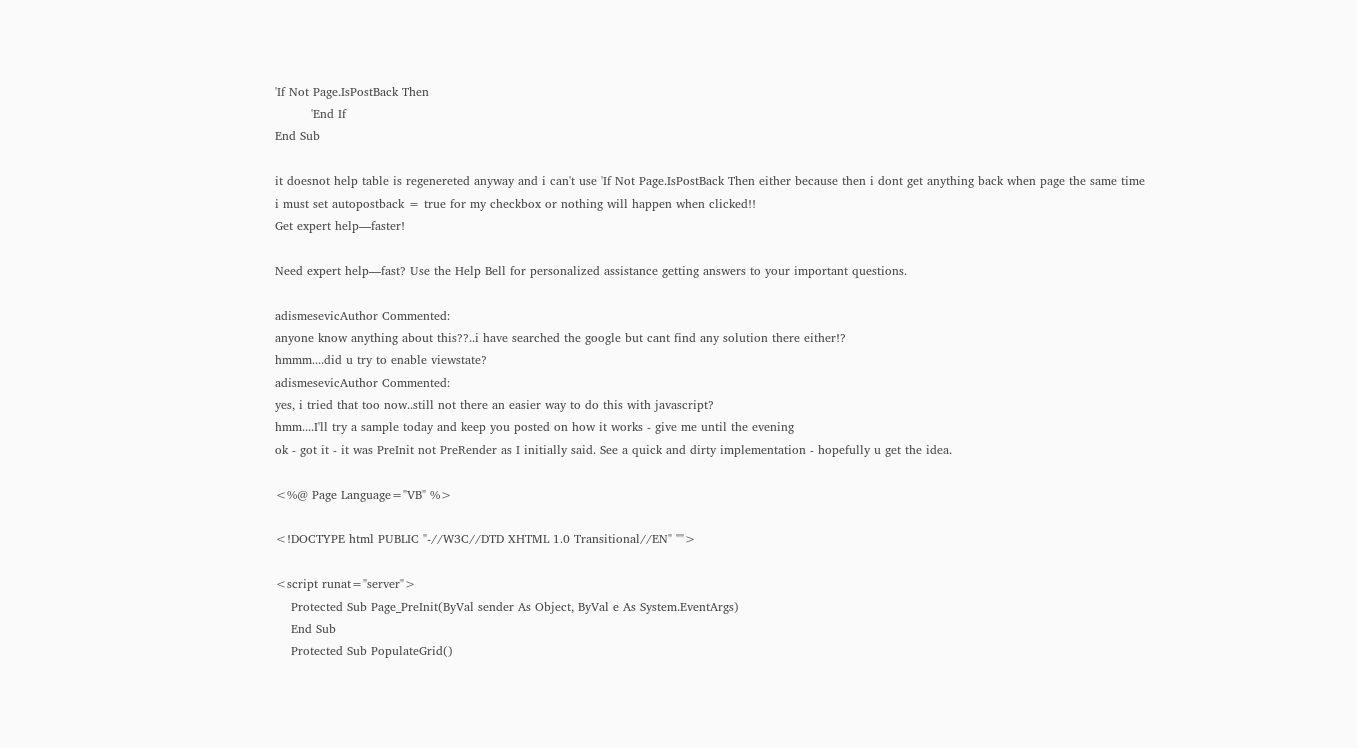'If Not Page.IsPostBack Then
         'End If
End Sub

it doesnot help table is regenereted anyway and i can't use 'If Not Page.IsPostBack Then either because then i dont get anything back when page the same time i must set autopostback = true for my checkbox or nothing will happen when clicked!!
Get expert help—faster!

Need expert help—fast? Use the Help Bell for personalized assistance getting answers to your important questions.

adismesevicAuthor Commented:
anyone know anything about this??..i have searched the google but cant find any solution there either!?
hmmm....did u try to enable viewstate?
adismesevicAuthor Commented:
yes, i tried that too now..still not there an easier way to do this with javascript?
hmm....I'll try a sample today and keep you posted on how it works - give me until the evening
ok - got it - it was PreInit not PreRender as I initially said. See a quick and dirty implementation - hopefully u get the idea.

<%@ Page Language="VB" %>

<!DOCTYPE html PUBLIC "-//W3C//DTD XHTML 1.0 Transitional//EN" "">

<script runat="server">
    Protected Sub Page_PreInit(ByVal sender As Object, ByVal e As System.EventArgs)
    End Sub
    Protected Sub PopulateGrid()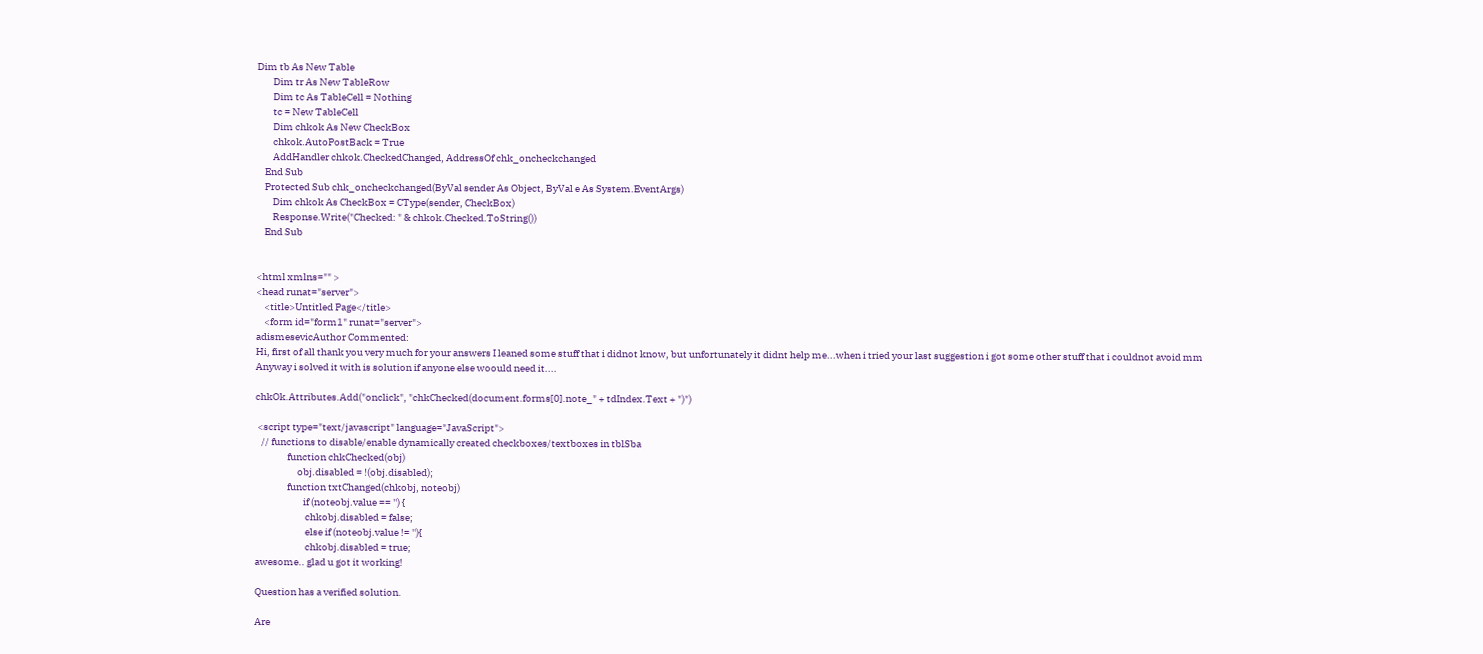Dim tb As New Table
        Dim tr As New TableRow
        Dim tc As TableCell = Nothing
        tc = New TableCell
        Dim chkok As New CheckBox
        chkok.AutoPostBack = True
        AddHandler chkok.CheckedChanged, AddressOf chk_oncheckchanged
    End Sub
    Protected Sub chk_oncheckchanged(ByVal sender As Object, ByVal e As System.EventArgs)
        Dim chkok As CheckBox = CType(sender, CheckBox)
        Response.Write("Checked: " & chkok.Checked.ToString())
    End Sub


<html xmlns="" >
<head runat="server">
    <title>Untitled Page</title>
    <form id="form1" runat="server">
adismesevicAuthor Commented:
Hi, first of all thank you very much for your answers I leaned some stuff that i didnot know, but unfortunately it didnt help me...when i tried your last suggestion i got some other stuff that i couldnot avoid mm
Anyway i solved it with is solution if anyone else woould need it....

chkOk.Attributes.Add("onclick", "chkChecked(document.forms[0].note_" + tdIndex.Text + ")")

 <script type="text/javascript" language="JavaScript">
   // functions to disable/enable dynamically created checkboxes/textboxes in tblSba
                function chkChecked(obj)
                     obj.disabled = !(obj.disabled);
                function txtChanged(chkobj, noteobj)
                        if (noteobj.value == '') {
                         chkobj.disabled = false;
                         else if (noteobj.value != ''){
                         chkobj.disabled = true;
awesome.. glad u got it working!

Question has a verified solution.

Are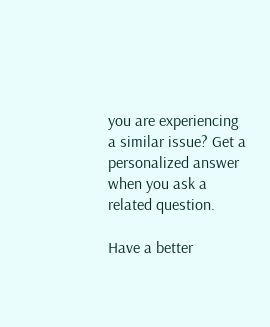you are experiencing a similar issue? Get a personalized answer when you ask a related question.

Have a better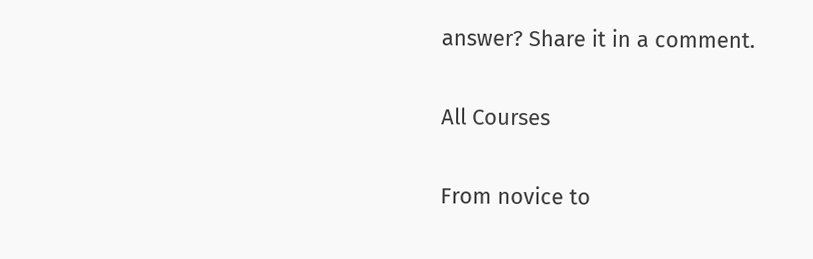answer? Share it in a comment.

All Courses

From novice to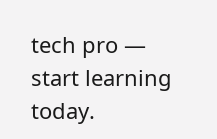tech pro — start learning today.